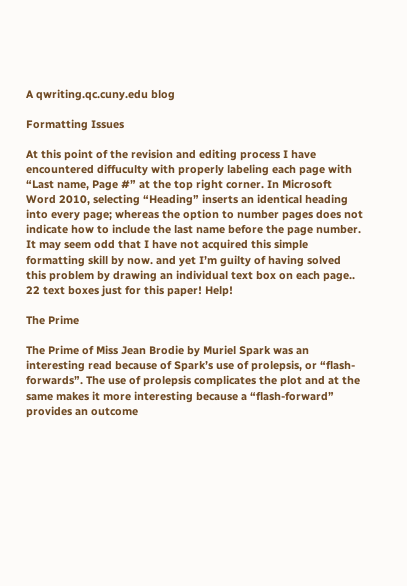A qwriting.qc.cuny.edu blog

Formatting Issues

At this point of the revision and editing process I have encountered diffuculty with properly labeling each page with “Last name, Page #” at the top right corner. In Microsoft Word 2010, selecting “Heading” inserts an identical heading into every page; whereas the option to number pages does not indicate how to include the last name before the page number. It may seem odd that I have not acquired this simple formatting skill by now. and yet I’m guilty of having solved this problem by drawing an individual text box on each page.. 22 text boxes just for this paper! Help!

The Prime

The Prime of Miss Jean Brodie by Muriel Spark was an interesting read because of Spark’s use of prolepsis, or “flash-forwards”. The use of prolepsis complicates the plot and at the same makes it more interesting because a “flash-forward” provides an outcome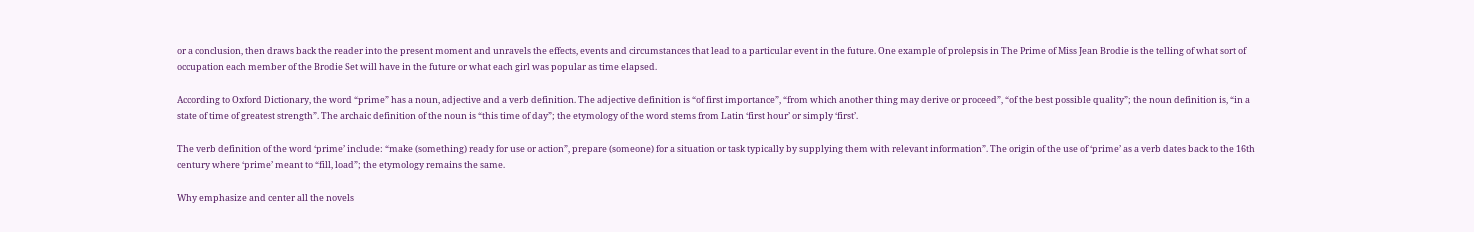or a conclusion, then draws back the reader into the present moment and unravels the effects, events and circumstances that lead to a particular event in the future. One example of prolepsis in The Prime of Miss Jean Brodie is the telling of what sort of occupation each member of the Brodie Set will have in the future or what each girl was popular as time elapsed.

According to Oxford Dictionary, the word “prime” has a noun, adjective and a verb definition. The adjective definition is “of first importance”, “from which another thing may derive or proceed”, “of the best possible quality”; the noun definition is, “in a state of time of greatest strength”. The archaic definition of the noun is “this time of day”; the etymology of the word stems from Latin ‘first hour’ or simply ‘first’.

The verb definition of the word ‘prime’ include: “make (something) ready for use or action”, prepare (someone) for a situation or task typically by supplying them with relevant information”. The origin of the use of ‘prime’ as a verb dates back to the 16th century where ‘prime’ meant to “fill, load”; the etymology remains the same.

Why emphasize and center all the novels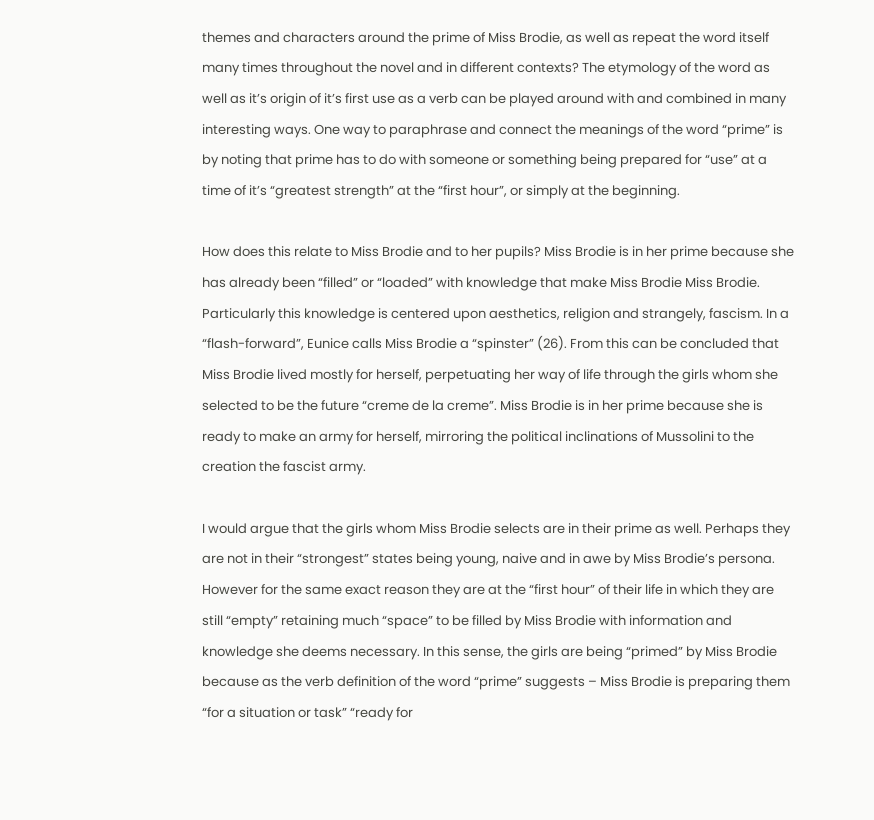themes and characters around the prime of Miss Brodie, as well as repeat the word itself many times throughout the novel and in different contexts? The etymology of the word as well as it’s origin of it’s first use as a verb can be played around with and combined in many interesting ways. One way to paraphrase and connect the meanings of the word “prime” is by noting that prime has to do with someone or something being prepared for “use” at a time of it’s “greatest strength” at the “first hour”, or simply at the beginning.

How does this relate to Miss Brodie and to her pupils? Miss Brodie is in her prime because she has already been “filled” or “loaded” with knowledge that make Miss Brodie Miss Brodie. Particularly this knowledge is centered upon aesthetics, religion and strangely, fascism. In a “flash-forward”, Eunice calls Miss Brodie a “spinster” (26). From this can be concluded that Miss Brodie lived mostly for herself, perpetuating her way of life through the girls whom she selected to be the future “creme de la creme”. Miss Brodie is in her prime because she is ready to make an army for herself, mirroring the political inclinations of Mussolini to the creation the fascist army.

I would argue that the girls whom Miss Brodie selects are in their prime as well. Perhaps they are not in their “strongest” states being young, naive and in awe by Miss Brodie’s persona. However for the same exact reason they are at the “first hour” of their life in which they are still “empty” retaining much “space” to be filled by Miss Brodie with information and knowledge she deems necessary. In this sense, the girls are being “primed” by Miss Brodie because as the verb definition of the word “prime” suggests – Miss Brodie is preparing them “for a situation or task” “ready for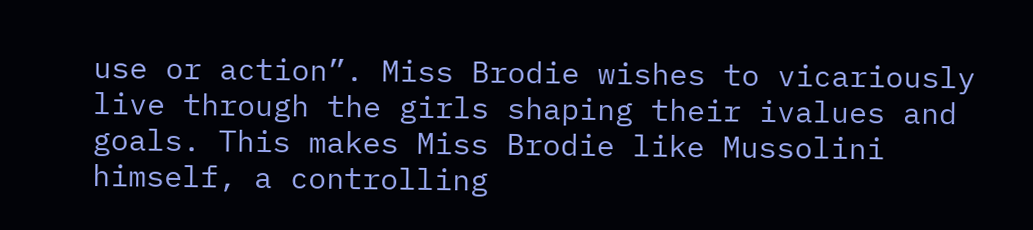use or action”. Miss Brodie wishes to vicariously live through the girls shaping their ivalues and goals. This makes Miss Brodie like Mussolini himself, a controlling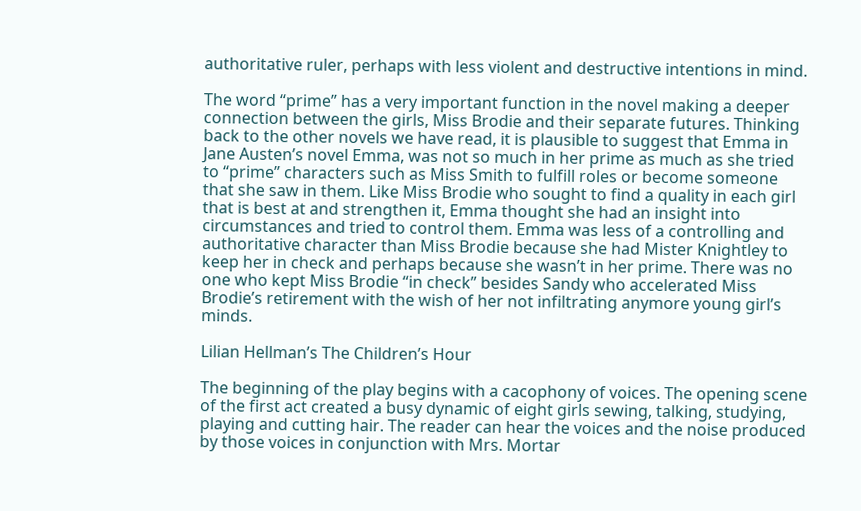authoritative ruler, perhaps with less violent and destructive intentions in mind.

The word “prime” has a very important function in the novel making a deeper connection between the girls, Miss Brodie and their separate futures. Thinking back to the other novels we have read, it is plausible to suggest that Emma in Jane Austen’s novel Emma, was not so much in her prime as much as she tried to “prime” characters such as Miss Smith to fulfill roles or become someone that she saw in them. Like Miss Brodie who sought to find a quality in each girl that is best at and strengthen it, Emma thought she had an insight into circumstances and tried to control them. Emma was less of a controlling and authoritative character than Miss Brodie because she had Mister Knightley to keep her in check and perhaps because she wasn’t in her prime. There was no one who kept Miss Brodie “in check” besides Sandy who accelerated Miss Brodie’s retirement with the wish of her not infiltrating anymore young girl’s minds.

Lilian Hellman’s The Children’s Hour

The beginning of the play begins with a cacophony of voices. The opening scene of the first act created a busy dynamic of eight girls sewing, talking, studying, playing and cutting hair. The reader can hear the voices and the noise produced by those voices in conjunction with Mrs. Mortar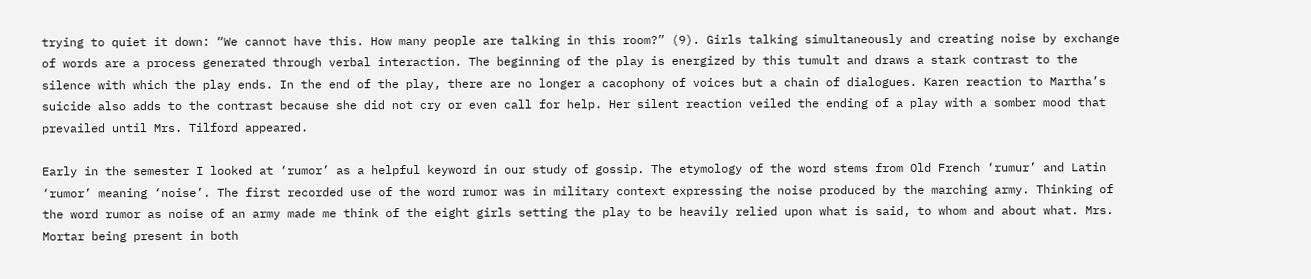trying to quiet it down: “We cannot have this. How many people are talking in this room?” (9). Girls talking simultaneously and creating noise by exchange of words are a process generated through verbal interaction. The beginning of the play is energized by this tumult and draws a stark contrast to the silence with which the play ends. In the end of the play, there are no longer a cacophony of voices but a chain of dialogues. Karen reaction to Martha’s suicide also adds to the contrast because she did not cry or even call for help. Her silent reaction veiled the ending of a play with a somber mood that prevailed until Mrs. Tilford appeared.

Early in the semester I looked at ‘rumor’ as a helpful keyword in our study of gossip. The etymology of the word stems from Old French ‘rumur’ and Latin ‘rumor’ meaning ‘noise’. The first recorded use of the word rumor was in military context expressing the noise produced by the marching army. Thinking of the word rumor as noise of an army made me think of the eight girls setting the play to be heavily relied upon what is said, to whom and about what. Mrs. Mortar being present in both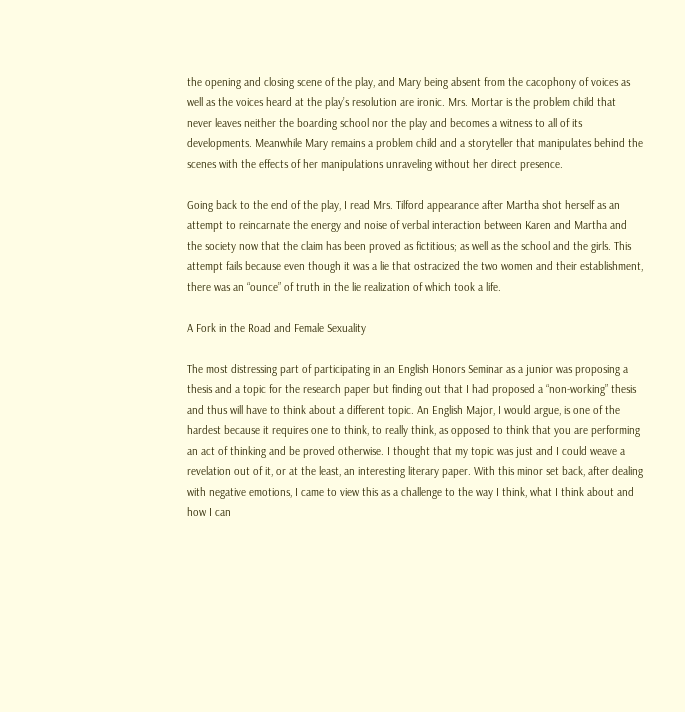the opening and closing scene of the play, and Mary being absent from the cacophony of voices as well as the voices heard at the play’s resolution are ironic. Mrs. Mortar is the problem child that never leaves neither the boarding school nor the play and becomes a witness to all of its developments. Meanwhile Mary remains a problem child and a storyteller that manipulates behind the scenes with the effects of her manipulations unraveling without her direct presence.

Going back to the end of the play, I read Mrs. Tilford appearance after Martha shot herself as an attempt to reincarnate the energy and noise of verbal interaction between Karen and Martha and the society now that the claim has been proved as fictitious; as well as the school and the girls. This attempt fails because even though it was a lie that ostracized the two women and their establishment, there was an “ounce” of truth in the lie realization of which took a life.

A Fork in the Road and Female Sexuality

The most distressing part of participating in an English Honors Seminar as a junior was proposing a thesis and a topic for the research paper but finding out that I had proposed a “non-working” thesis and thus will have to think about a different topic. An English Major, I would argue, is one of the hardest because it requires one to think, to really think, as opposed to think that you are performing an act of thinking and be proved otherwise. I thought that my topic was just and I could weave a revelation out of it, or at the least, an interesting literary paper. With this minor set back, after dealing with negative emotions, I came to view this as a challenge to the way I think, what I think about and how I can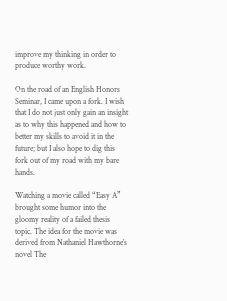improve my thinking in order to produce worthy work.

On the road of an English Honors Seminar, I came upon a fork. I wish that I do not just only gain an insight as to why this happened and how to better my skills to avoid it in the future; but I also hope to dig this fork out of my road with my bare hands.

Watching a movie called “Easy A” brought some humor into the gloomy reality of a failed thesis topic. The idea for the movie was derived from Nathaniel Hawthorne’s novel The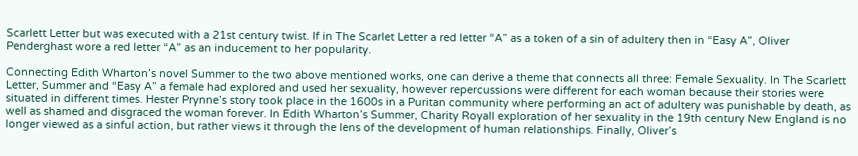Scarlett Letter but was executed with a 21st century twist. If in The Scarlet Letter a red letter “A” as a token of a sin of adultery then in “Easy A”, Oliver Penderghast wore a red letter “A” as an inducement to her popularity.

Connecting Edith Wharton’s novel Summer to the two above mentioned works, one can derive a theme that connects all three: Female Sexuality. In The Scarlett Letter, Summer and “Easy A” a female had explored and used her sexuality, however repercussions were different for each woman because their stories were situated in different times. Hester Prynne’s story took place in the 1600s in a Puritan community where performing an act of adultery was punishable by death, as well as shamed and disgraced the woman forever. In Edith Wharton’s Summer, Charity Royall exploration of her sexuality in the 19th century New England is no longer viewed as a sinful action, but rather views it through the lens of the development of human relationships. Finally, Oliver’s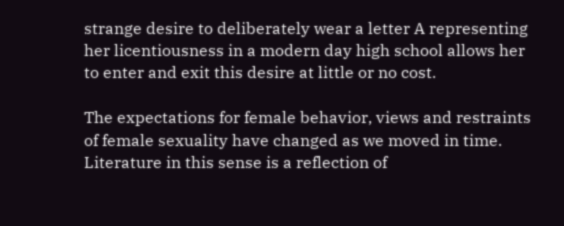strange desire to deliberately wear a letter A representing her licentiousness in a modern day high school allows her to enter and exit this desire at little or no cost.

The expectations for female behavior, views and restraints of female sexuality have changed as we moved in time. Literature in this sense is a reflection of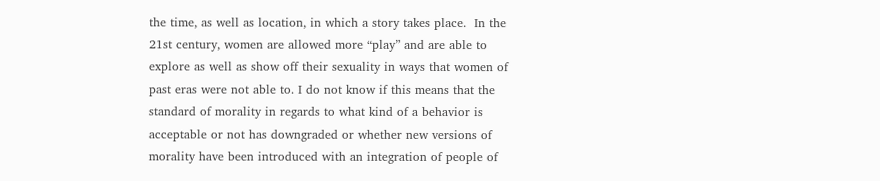the time, as well as location, in which a story takes place.  In the 21st century, women are allowed more “play” and are able to explore as well as show off their sexuality in ways that women of past eras were not able to. I do not know if this means that the standard of morality in regards to what kind of a behavior is acceptable or not has downgraded or whether new versions of morality have been introduced with an integration of people of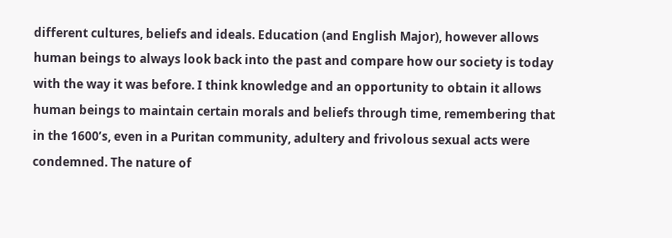different cultures, beliefs and ideals. Education (and English Major), however allows human beings to always look back into the past and compare how our society is today with the way it was before. I think knowledge and an opportunity to obtain it allows human beings to maintain certain morals and beliefs through time, remembering that in the 1600’s, even in a Puritan community, adultery and frivolous sexual acts were condemned. The nature of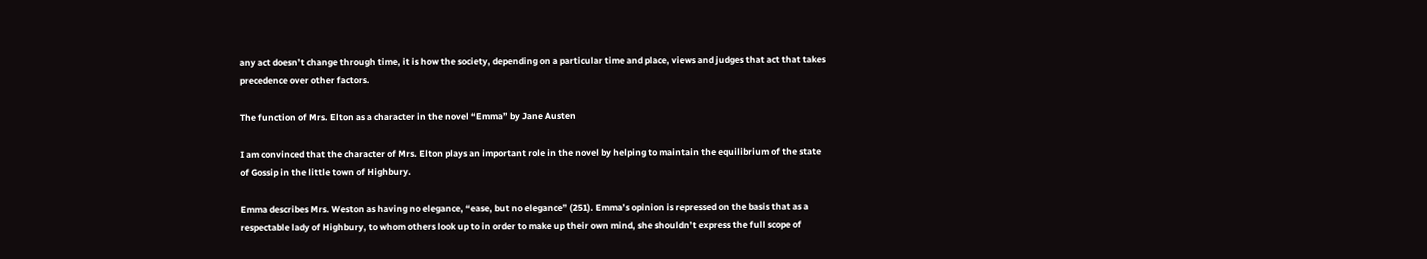any act doesn’t change through time, it is how the society, depending on a particular time and place, views and judges that act that takes precedence over other factors.

The function of Mrs. Elton as a character in the novel “Emma” by Jane Austen

I am convinced that the character of Mrs. Elton plays an important role in the novel by helping to maintain the equilibrium of the state of Gossip in the little town of Highbury.

Emma describes Mrs. Weston as having no elegance, “ease, but no elegance” (251). Emma’s opinion is repressed on the basis that as a respectable lady of Highbury, to whom others look up to in order to make up their own mind, she shouldn’t express the full scope of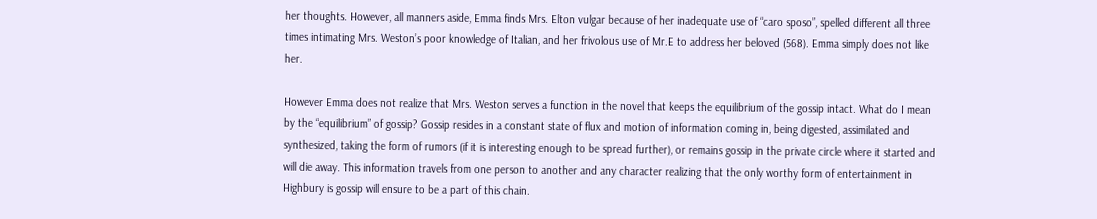her thoughts. However, all manners aside, Emma finds Mrs. Elton vulgar because of her inadequate use of “caro sposo”, spelled different all three times intimating Mrs. Weston’s poor knowledge of Italian, and her frivolous use of Mr.E to address her beloved (568). Emma simply does not like her.

However Emma does not realize that Mrs. Weston serves a function in the novel that keeps the equilibrium of the gossip intact. What do I mean by the “equilibrium” of gossip? Gossip resides in a constant state of flux and motion of information coming in, being digested, assimilated and synthesized, taking the form of rumors (if it is interesting enough to be spread further), or remains gossip in the private circle where it started and will die away. This information travels from one person to another and any character realizing that the only worthy form of entertainment in Highbury is gossip will ensure to be a part of this chain.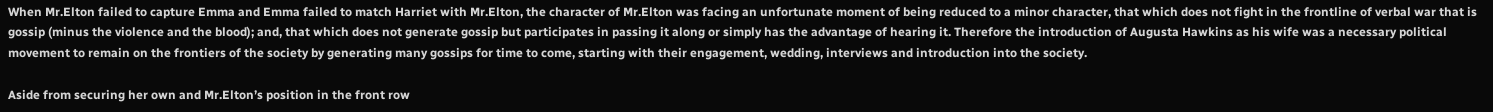When Mr.Elton failed to capture Emma and Emma failed to match Harriet with Mr.Elton, the character of Mr.Elton was facing an unfortunate moment of being reduced to a minor character, that which does not fight in the frontline of verbal war that is gossip (minus the violence and the blood); and, that which does not generate gossip but participates in passing it along or simply has the advantage of hearing it. Therefore the introduction of Augusta Hawkins as his wife was a necessary political movement to remain on the frontiers of the society by generating many gossips for time to come, starting with their engagement, wedding, interviews and introduction into the society.

Aside from securing her own and Mr.Elton’s position in the front row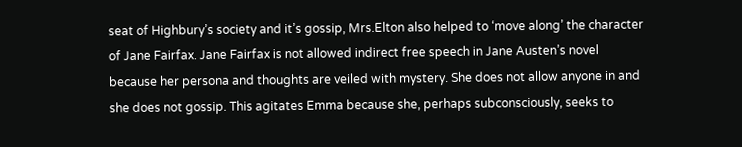seat of Highbury’s society and it’s gossip, Mrs.Elton also helped to ‘move along’ the character of Jane Fairfax. Jane Fairfax is not allowed indirect free speech in Jane Austen’s novel because her persona and thoughts are veiled with mystery. She does not allow anyone in and she does not gossip. This agitates Emma because she, perhaps subconsciously, seeks to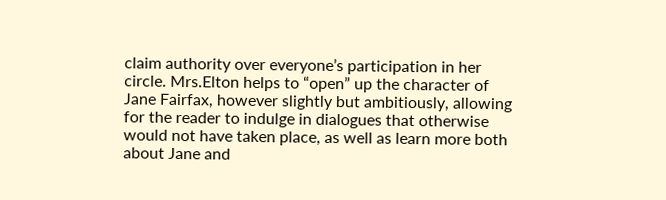claim authority over everyone’s participation in her circle. Mrs.Elton helps to “open” up the character of Jane Fairfax, however slightly but ambitiously, allowing for the reader to indulge in dialogues that otherwise would not have taken place, as well as learn more both about Jane and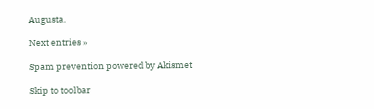Augusta.

Next entries »

Spam prevention powered by Akismet

Skip to toolbar